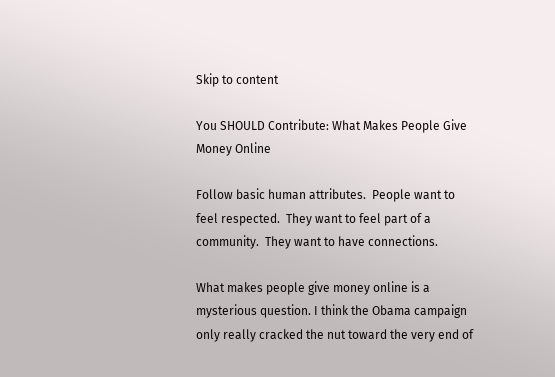Skip to content

You SHOULD Contribute: What Makes People Give Money Online

Follow basic human attributes.  People want to feel respected.  They want to feel part of a community.  They want to have connections.

What makes people give money online is a mysterious question. I think the Obama campaign only really cracked the nut toward the very end of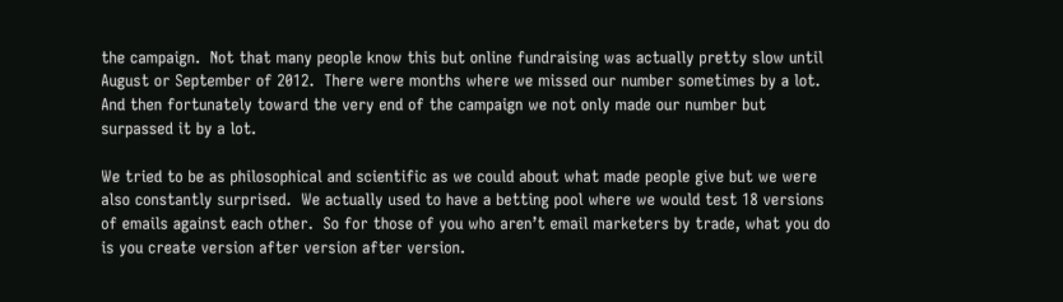the campaign.  Not that many people know this but online fundraising was actually pretty slow until August or September of 2012.  There were months where we missed our number sometimes by a lot.  And then fortunately toward the very end of the campaign we not only made our number but surpassed it by a lot.

We tried to be as philosophical and scientific as we could about what made people give but we were also constantly surprised.  We actually used to have a betting pool where we would test 18 versions of emails against each other.  So for those of you who aren’t email marketers by trade, what you do is you create version after version after version.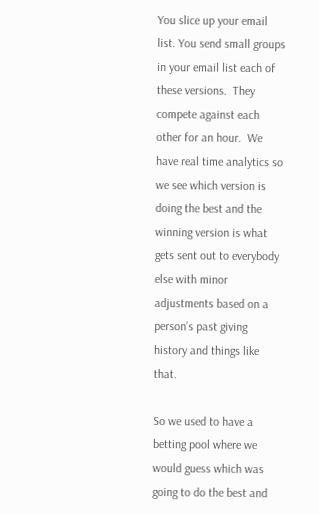You slice up your email list. You send small groups in your email list each of these versions.  They compete against each other for an hour.  We have real time analytics so we see which version is doing the best and the winning version is what gets sent out to everybody else with minor adjustments based on a person’s past giving history and things like that.

So we used to have a betting pool where we would guess which was going to do the best and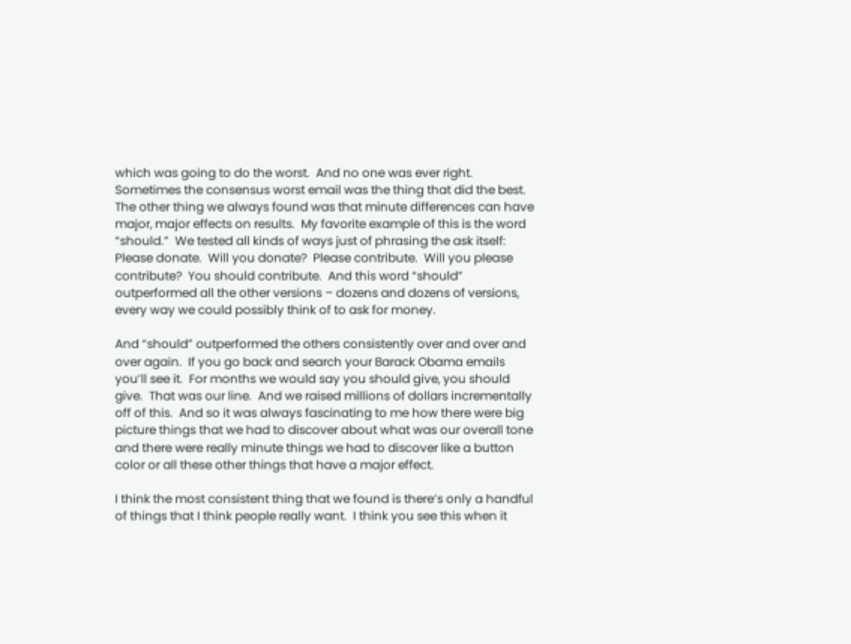which was going to do the worst.  And no one was ever right.  Sometimes the consensus worst email was the thing that did the best.  The other thing we always found was that minute differences can have major, major effects on results.  My favorite example of this is the word “should.”  We tested all kinds of ways just of phrasing the ask itself: Please donate.  Will you donate?  Please contribute.  Will you please contribute?  You should contribute.  And this word “should” outperformed all the other versions – dozens and dozens of versions, every way we could possibly think of to ask for money.

And “should” outperformed the others consistently over and over and over again.  If you go back and search your Barack Obama emails you’ll see it.  For months we would say you should give, you should give.  That was our line.  And we raised millions of dollars incrementally off of this.  And so it was always fascinating to me how there were big picture things that we had to discover about what was our overall tone and there were really minute things we had to discover like a button color or all these other things that have a major effect.

I think the most consistent thing that we found is there’s only a handful of things that I think people really want.  I think you see this when it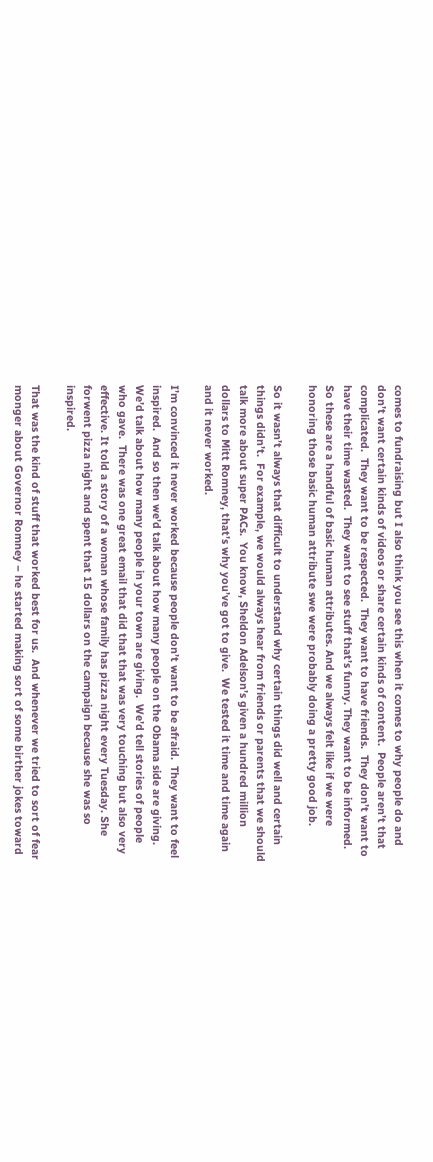comes to fundraising but I also think you see this when it comes to why people do and don’t want certain kinds of videos or share certain kinds of content.  People aren’t that complicated.  They want to be respected.  They want to have friends.  They don’t want to have their time wasted.  They want to see stuff that’s funny. They want to be informed.  So these are a handful of basic human attributes. And we always felt like if we were honoring those basic human attribute swe were probably doing a pretty good job.

So it wasn’t always that difficult to understand why certain things did well and certain things didn’t.  For example, we would always hear from friends or parents that we should talk more about super PACs.  You know, Sheldon Adelson’s given a hundred million dollars to Mitt Romney, that’s why you’ve got to give.  We tested it time and time again and it never worked.

I’m convinced it never worked because people don’t want to be afraid.  They want to feel inspired.  And so then we’d talk about how many people on the Obama side are giving.  We’d talk about how many people in your town are giving.  We’d tell stories of people who gave.  There was one great email that did that that was very touching but also very effective. It told a story of a woman whose family has pizza night every Tuesday. She forwent pizza night and spent that 15 dollars on the campaign because she was so inspired.

That was the kind of stuff that worked best for us.  And whenever we tried to sort of fear monger about Governor Romney – he started making sort of some birther jokes toward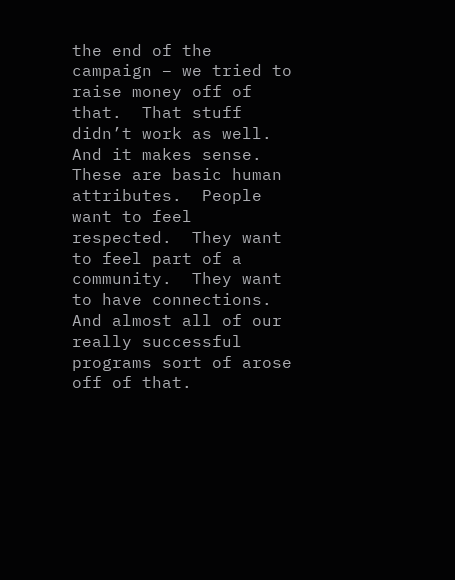the end of the campaign – we tried to raise money off of that.  That stuff didn’t work as well.  And it makes sense. These are basic human attributes.  People want to feel respected.  They want to feel part of a community.  They want to have connections.  And almost all of our really successful programs sort of arose off of that.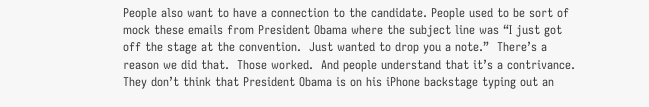People also want to have a connection to the candidate. People used to be sort of mock these emails from President Obama where the subject line was “I just got off the stage at the convention.  Just wanted to drop you a note.”  There’s a reason we did that.  Those worked.  And people understand that it’s a contrivance.  They don’t think that President Obama is on his iPhone backstage typing out an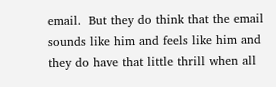email.  But they do think that the email sounds like him and feels like him and they do have that little thrill when all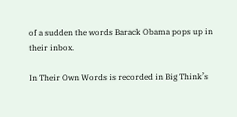of a sudden the words Barack Obama pops up in their inbox.

In Their Own Words is recorded in Big Think’s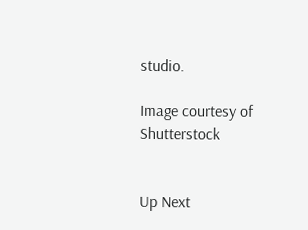studio.

Image courtesy of Shutterstock


Up Next